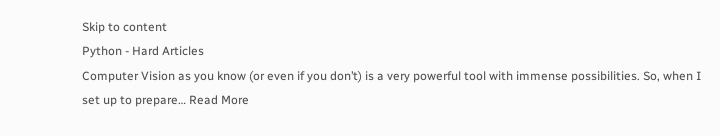Skip to content
Python - Hard Articles
Computer Vision as you know (or even if you don’t) is a very powerful tool with immense possibilities. So, when I set up to prepare… Read More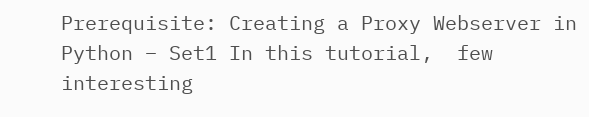Prerequisite: Creating a Proxy Webserver in Python – Set1 In this tutorial,  few interesting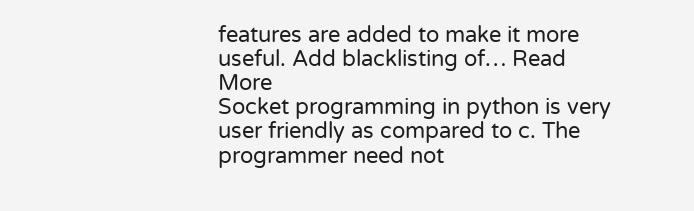features are added to make it more useful. Add blacklisting of… Read More
Socket programming in python is very user friendly as compared to c. The programmer need not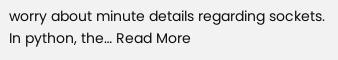worry about minute details regarding sockets. In python, the… Read More